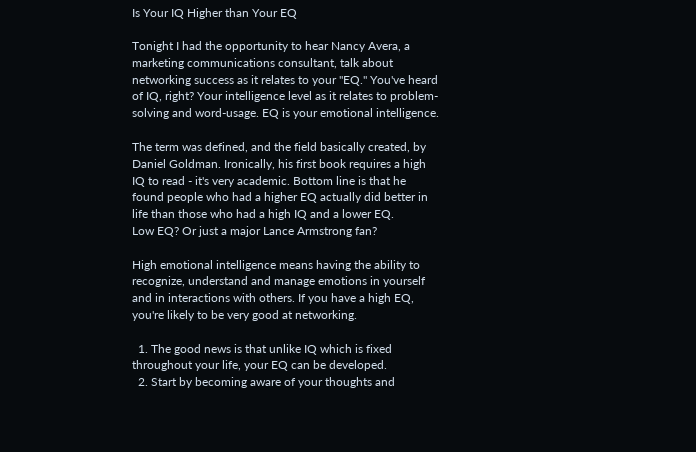Is Your IQ Higher than Your EQ

Tonight I had the opportunity to hear Nancy Avera, a marketing communications consultant, talk about networking success as it relates to your "EQ." You've heard of IQ, right? Your intelligence level as it relates to problem-solving and word-usage. EQ is your emotional intelligence.

The term was defined, and the field basically created, by Daniel Goldman. Ironically, his first book requires a high IQ to read - it's very academic. Bottom line is that he found people who had a higher EQ actually did better in life than those who had a high IQ and a lower EQ.
Low EQ? Or just a major Lance Armstrong fan?

High emotional intelligence means having the ability to recognize, understand and manage emotions in yourself and in interactions with others. If you have a high EQ, you're likely to be very good at networking.

  1. The good news is that unlike IQ which is fixed throughout your life, your EQ can be developed.
  2. Start by becoming aware of your thoughts and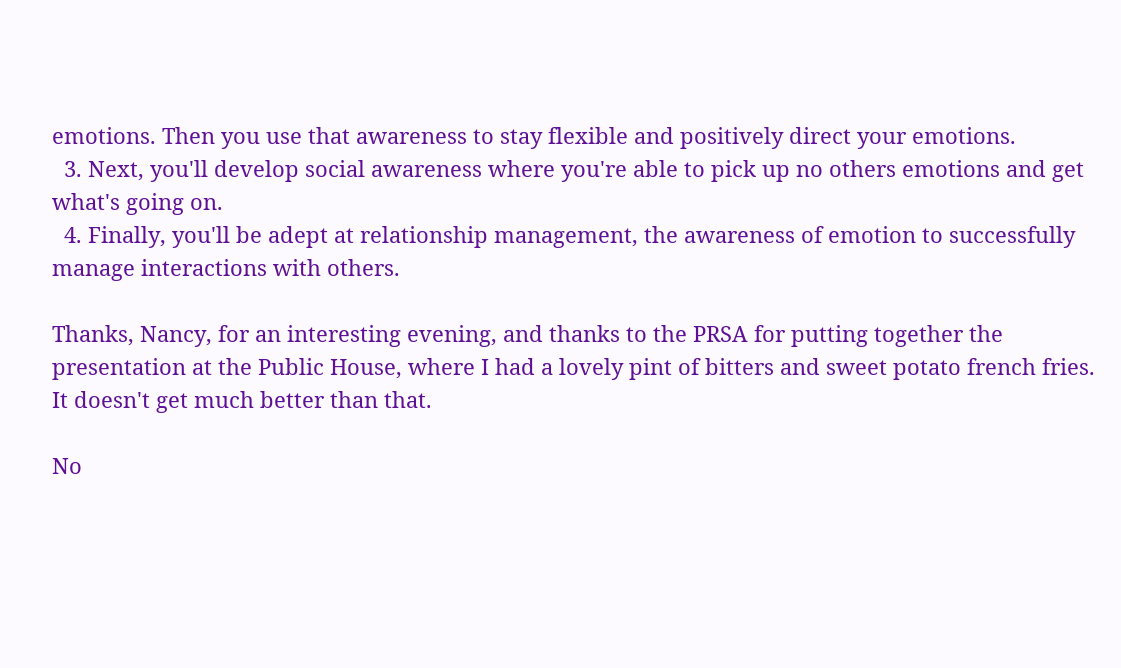emotions. Then you use that awareness to stay flexible and positively direct your emotions.
  3. Next, you'll develop social awareness where you're able to pick up no others emotions and get what's going on.
  4. Finally, you'll be adept at relationship management, the awareness of emotion to successfully manage interactions with others.

Thanks, Nancy, for an interesting evening, and thanks to the PRSA for putting together the presentation at the Public House, where I had a lovely pint of bitters and sweet potato french fries. It doesn't get much better than that.

No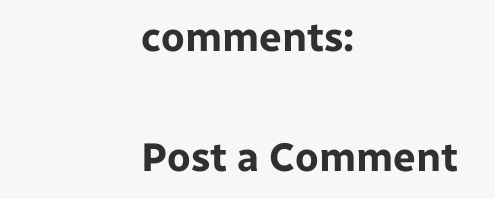comments:

Post a Comment